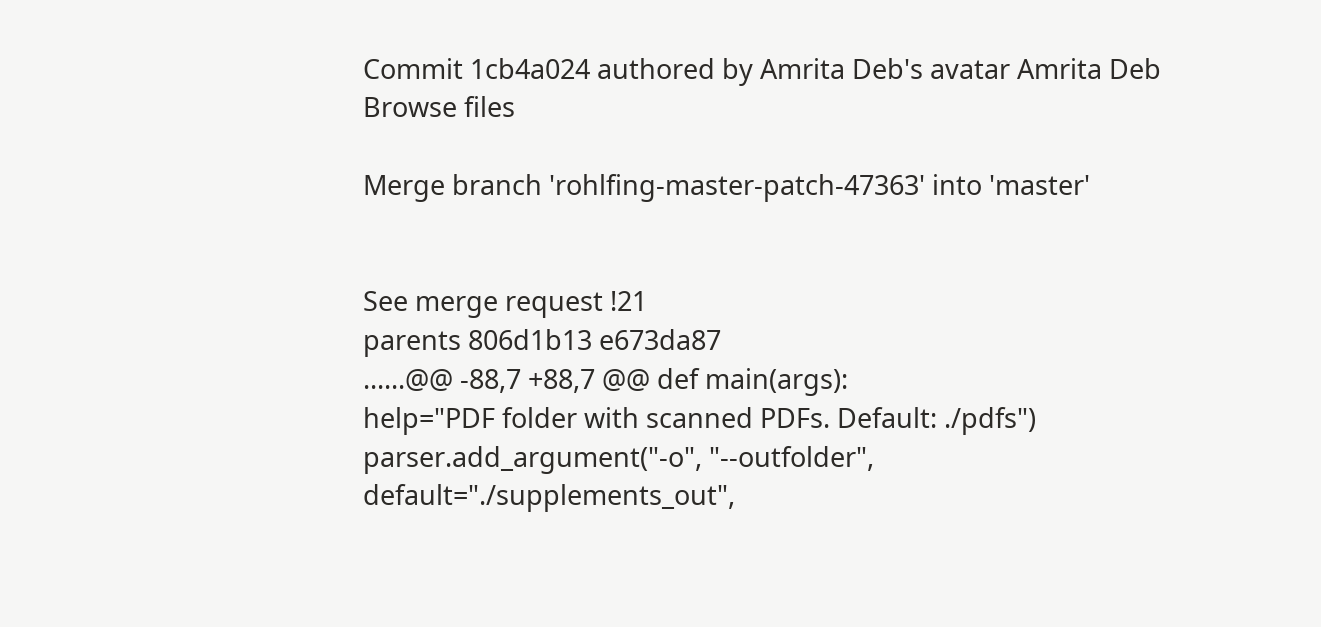Commit 1cb4a024 authored by Amrita Deb's avatar Amrita Deb
Browse files

Merge branch 'rohlfing-master-patch-47363' into 'master'


See merge request !21
parents 806d1b13 e673da87
......@@ -88,7 +88,7 @@ def main(args):
help="PDF folder with scanned PDFs. Default: ./pdfs")
parser.add_argument("-o", "--outfolder", default="./supplements_out",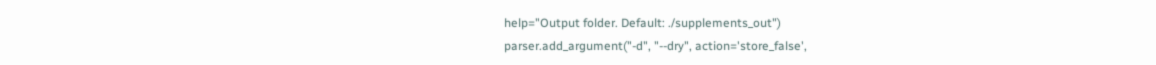help="Output folder. Default: ./supplements_out")
parser.add_argument("-d", "--dry", action='store_false',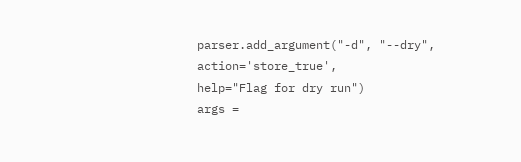parser.add_argument("-d", "--dry", action='store_true',
help="Flag for dry run")
args =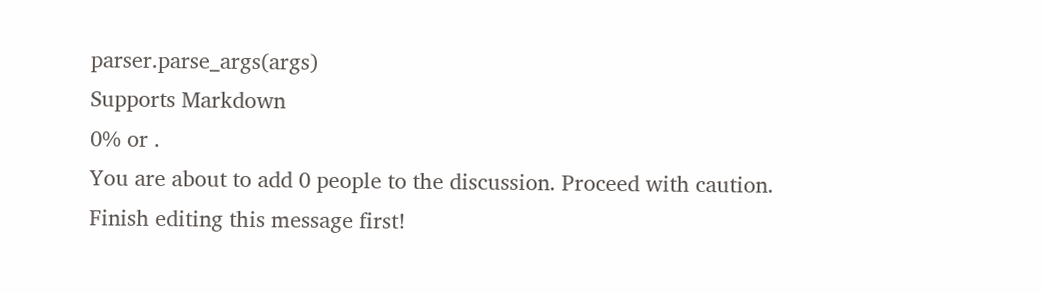parser.parse_args(args)
Supports Markdown
0% or .
You are about to add 0 people to the discussion. Proceed with caution.
Finish editing this message first!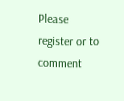Please register or to comment